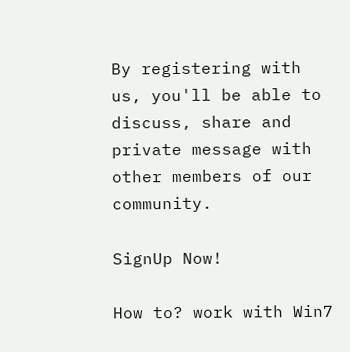By registering with us, you'll be able to discuss, share and private message with other members of our community.

SignUp Now!

How to? work with Win7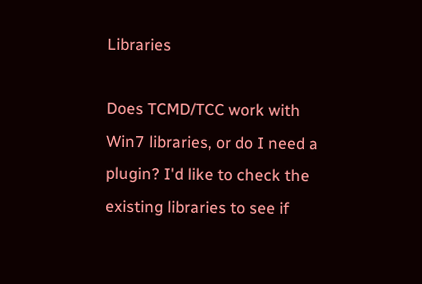Libraries

Does TCMD/TCC work with Win7 libraries, or do I need a plugin? I'd like to check the existing libraries to see if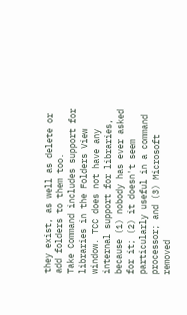they exist, as well as delete or add folders to them too.
Take Command includes support for libraries in the Folders View window. TCC does not have any internal support for libraries, because (1) nobody has ever asked for it; (2) it doesn't seem particularly useful in a command processor; and (3) Microsoft removed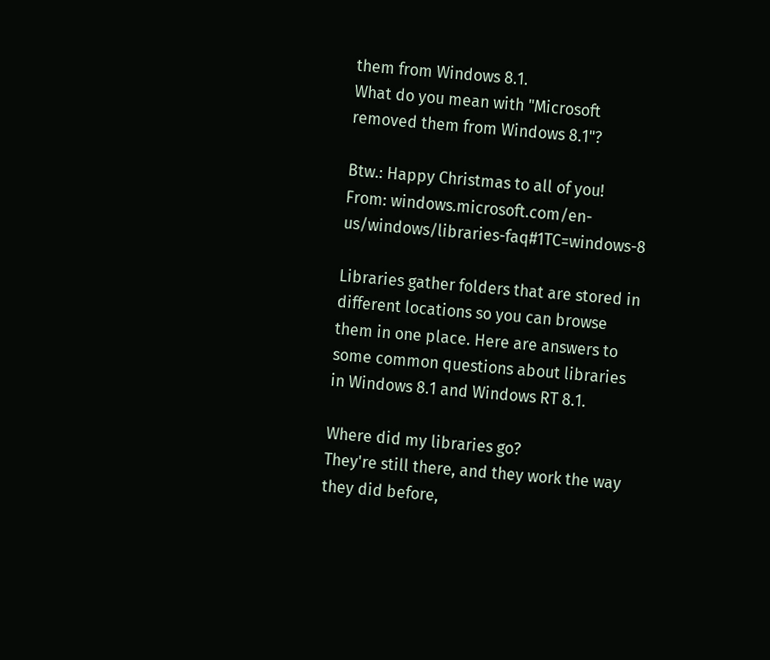them from Windows 8.1.
What do you mean with "Microsoft removed them from Windows 8.1"?

Btw.: Happy Christmas to all of you!
From: windows.microsoft.com/en-us/windows/libraries-faq#1TC=windows-8

Libraries gather folders that are stored in different locations so you can browse them in one place. Here are answers to some common questions about libraries in Windows 8.1 and Windows RT 8.1.

Where did my libraries go?
They're still there, and they work the way they did before,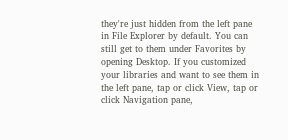they're just hidden from the left pane in File Explorer by default. You can still get to them under Favorites by opening Desktop. If you customized your libraries and want to see them in the left pane, tap or click View, tap or click Navigation pane,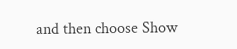and then choose Show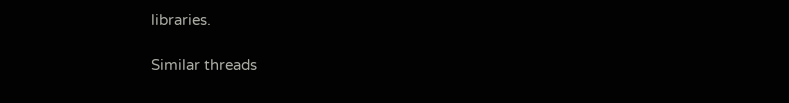libraries.

Similar threads